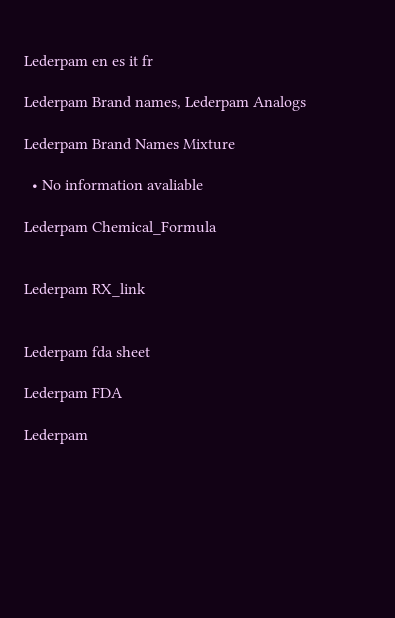Lederpam en es it fr

Lederpam Brand names, Lederpam Analogs

Lederpam Brand Names Mixture

  • No information avaliable

Lederpam Chemical_Formula


Lederpam RX_link


Lederpam fda sheet

Lederpam FDA

Lederpam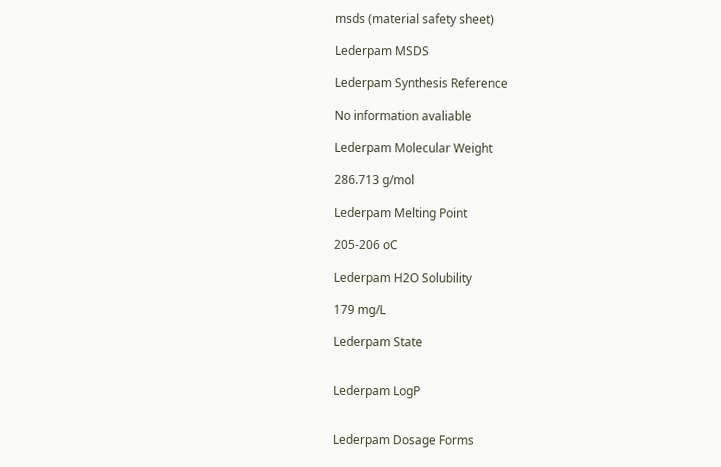msds (material safety sheet)

Lederpam MSDS

Lederpam Synthesis Reference

No information avaliable

Lederpam Molecular Weight

286.713 g/mol

Lederpam Melting Point

205-206 oC

Lederpam H2O Solubility

179 mg/L

Lederpam State


Lederpam LogP


Lederpam Dosage Forms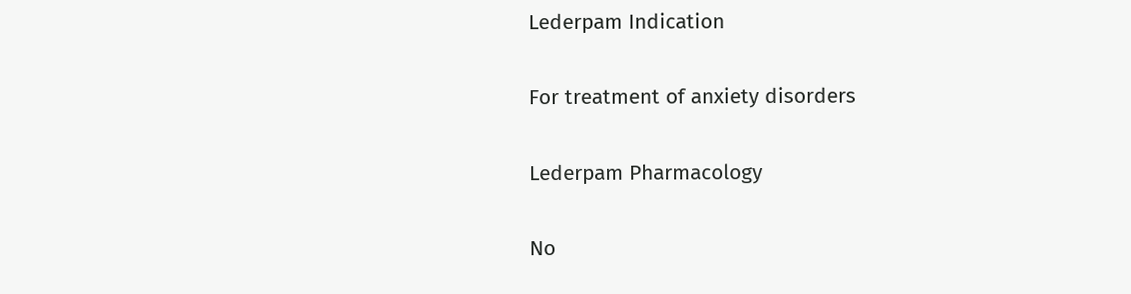Lederpam Indication

For treatment of anxiety disorders

Lederpam Pharmacology

No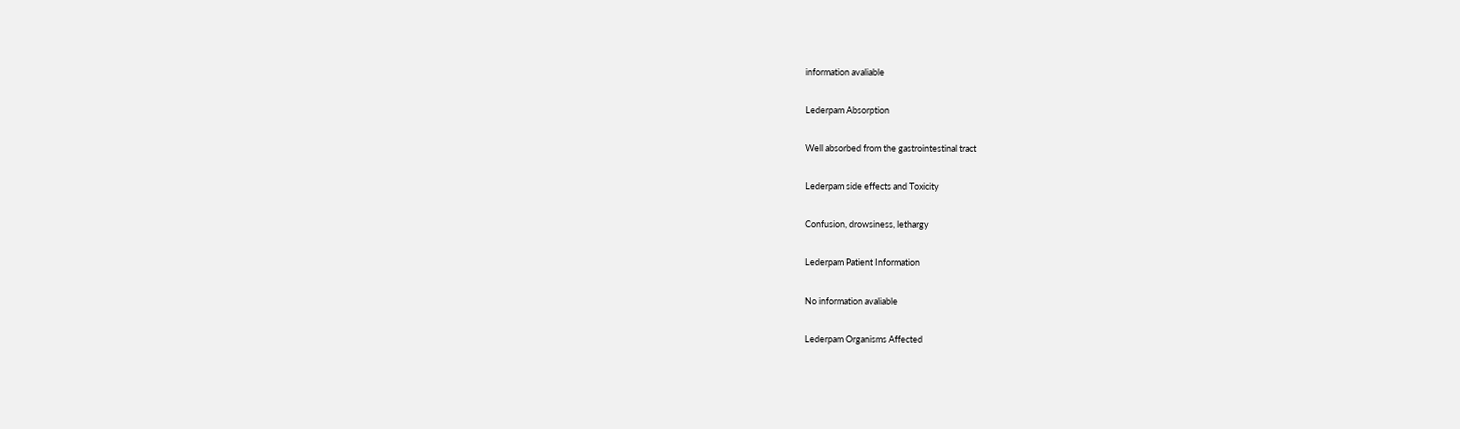information avaliable

Lederpam Absorption

Well absorbed from the gastrointestinal tract

Lederpam side effects and Toxicity

Confusion, drowsiness, lethargy

Lederpam Patient Information

No information avaliable

Lederpam Organisms Affected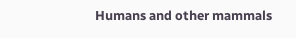Humans and other mammals